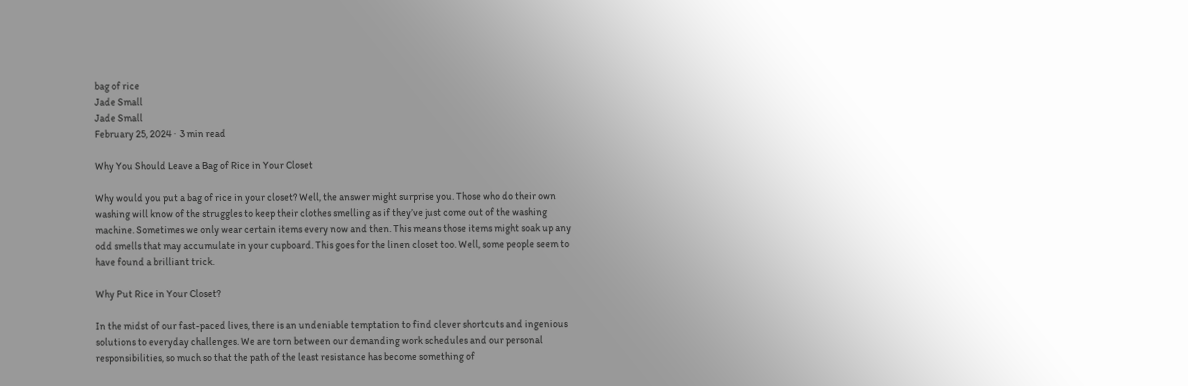bag of rice
Jade Small
Jade Small
February 25, 2024 ·  3 min read

Why You Should Leave a Bag of Rice in Your Closet

Why would you put a bag of rice in your closet? Well, the answer might surprise you. Those who do their own washing will know of the struggles to keep their clothes smelling as if they’ve just come out of the washing machine. Sometimes we only wear certain items every now and then. This means those items might soak up any odd smells that may accumulate in your cupboard. This goes for the linen closet too. Well, some people seem to have found a brilliant trick.

Why Put Rice in Your Closet?

In the midst of our fast-paced lives, there is an undeniable temptation to find clever shortcuts and ingenious solutions to everyday challenges. We are torn between our demanding work schedules and our personal responsibilities, so much so that the path of the least resistance has become something of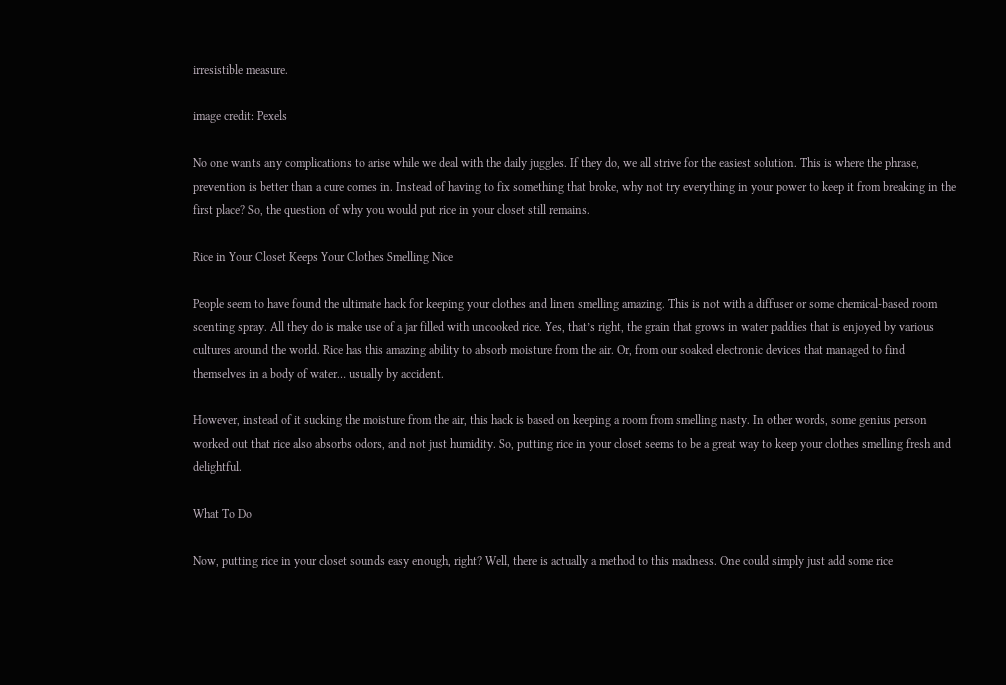irresistible measure.

image credit: Pexels

No one wants any complications to arise while we deal with the daily juggles. If they do, we all strive for the easiest solution. This is where the phrase, prevention is better than a cure comes in. Instead of having to fix something that broke, why not try everything in your power to keep it from breaking in the first place? So, the question of why you would put rice in your closet still remains.

Rice in Your Closet Keeps Your Clothes Smelling Nice

People seem to have found the ultimate hack for keeping your clothes and linen smelling amazing. This is not with a diffuser or some chemical-based room scenting spray. All they do is make use of a jar filled with uncooked rice. Yes, that’s right, the grain that grows in water paddies that is enjoyed by various cultures around the world. Rice has this amazing ability to absorb moisture from the air. Or, from our soaked electronic devices that managed to find themselves in a body of water… usually by accident.

However, instead of it sucking the moisture from the air, this hack is based on keeping a room from smelling nasty. In other words, some genius person worked out that rice also absorbs odors, and not just humidity. So, putting rice in your closet seems to be a great way to keep your clothes smelling fresh and delightful.

What To Do

Now, putting rice in your closet sounds easy enough, right? Well, there is actually a method to this madness. One could simply just add some rice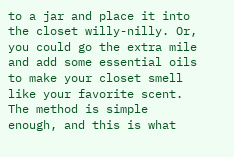to a jar and place it into the closet willy-nilly. Or, you could go the extra mile and add some essential oils to make your closet smell like your favorite scent. The method is simple enough, and this is what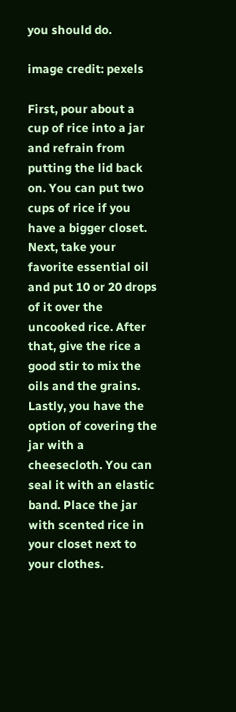you should do.

image credit: pexels

First, pour about a cup of rice into a jar and refrain from putting the lid back on. You can put two cups of rice if you have a bigger closet. Next, take your favorite essential oil and put 10 or 20 drops of it over the uncooked rice. After that, give the rice a good stir to mix the oils and the grains. Lastly, you have the option of covering the jar with a cheesecloth. You can seal it with an elastic band. Place the jar with scented rice in your closet next to your clothes.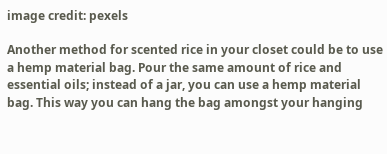image credit: pexels

Another method for scented rice in your closet could be to use a hemp material bag. Pour the same amount of rice and essential oils; instead of a jar, you can use a hemp material bag. This way you can hang the bag amongst your hanging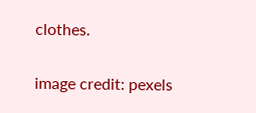clothes.

image credit: pexels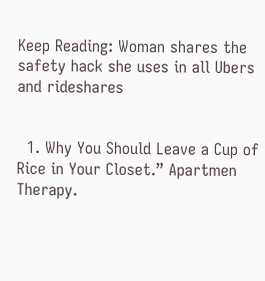Keep Reading: Woman shares the safety hack she uses in all Ubers and rideshares


  1. Why You Should Leave a Cup of Rice in Your Closet.” Apartmen Therapy.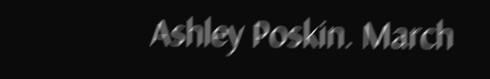Ashley Poskin. March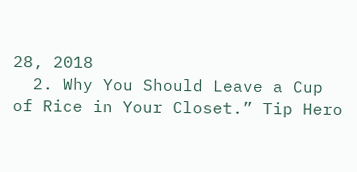28, 2018
  2. Why You Should Leave a Cup of Rice in Your Closet.” Tip Hero